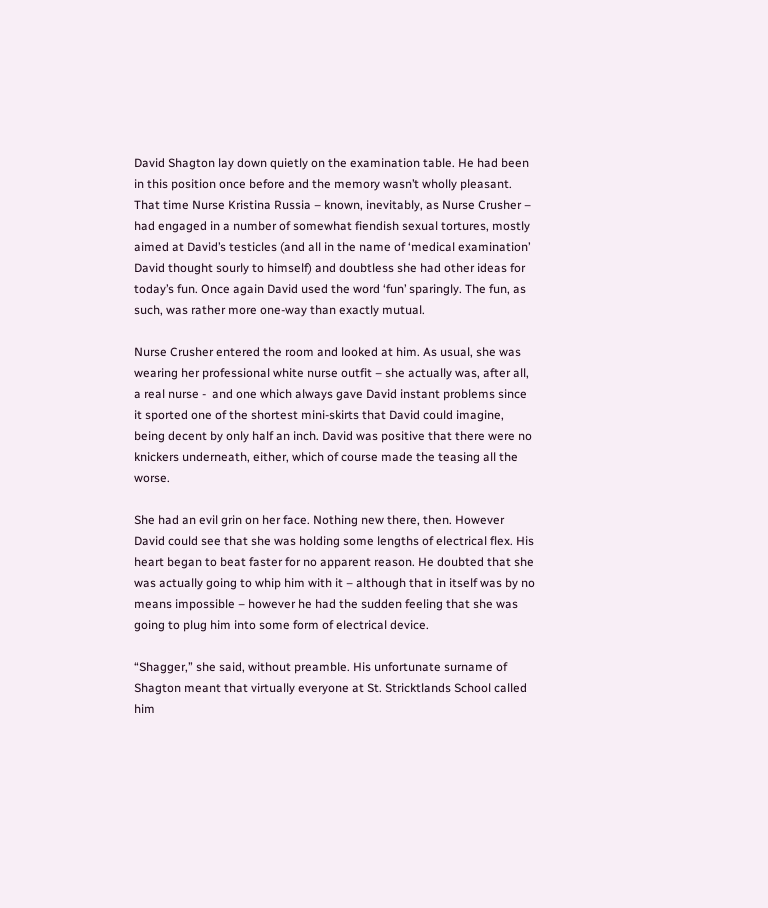David Shagton lay down quietly on the examination table. He had been in this position once before and the memory wasn’t wholly pleasant. That time Nurse Kristina Russia – known, inevitably, as Nurse Crusher – had engaged in a number of somewhat fiendish sexual tortures, mostly aimed at David’s testicles (and all in the name of ‘medical examination’ David thought sourly to himself) and doubtless she had other ideas for today’s fun. Once again David used the word ‘fun’ sparingly. The fun, as such, was rather more one-way than exactly mutual.

Nurse Crusher entered the room and looked at him. As usual, she was wearing her professional white nurse outfit – she actually was, after all, a real nurse -  and one which always gave David instant problems since it sported one of the shortest mini-skirts that David could imagine, being decent by only half an inch. David was positive that there were no knickers underneath, either, which of course made the teasing all the worse.

She had an evil grin on her face. Nothing new there, then. However David could see that she was holding some lengths of electrical flex. His heart began to beat faster for no apparent reason. He doubted that she was actually going to whip him with it – although that in itself was by no means impossible – however he had the sudden feeling that she was going to plug him into some form of electrical device.

“Shagger,” she said, without preamble. His unfortunate surname of Shagton meant that virtually everyone at St. Stricktlands School called him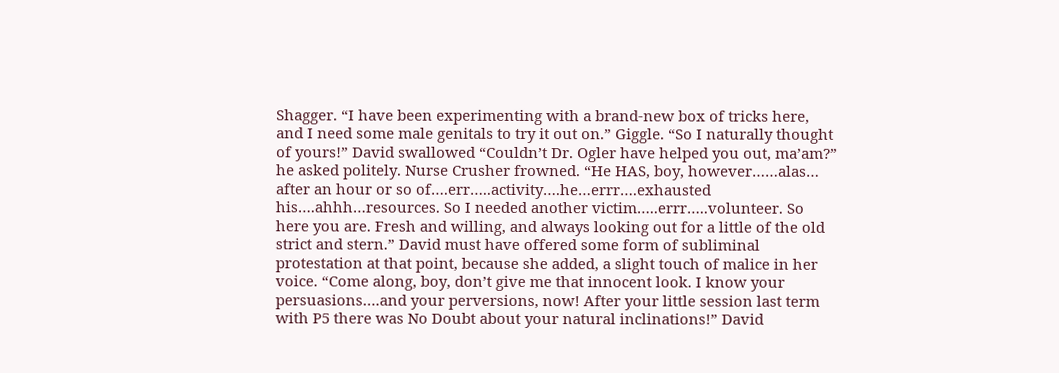Shagger. “I have been experimenting with a brand-new box of tricks here, and I need some male genitals to try it out on.” Giggle. “So I naturally thought of yours!” David swallowed “Couldn’t Dr. Ogler have helped you out, ma’am?” he asked politely. Nurse Crusher frowned. “He HAS, boy, however……alas… after an hour or so of….err…..activity….he…errr….exhausted his….ahhh…resources. So I needed another victim…..errr…..volunteer. So here you are. Fresh and willing, and always looking out for a little of the old strict and stern.” David must have offered some form of subliminal protestation at that point, because she added, a slight touch of malice in her voice. “Come along, boy, don’t give me that innocent look. I know your persuasions….and your perversions, now! After your little session last term with P5 there was No Doubt about your natural inclinations!” David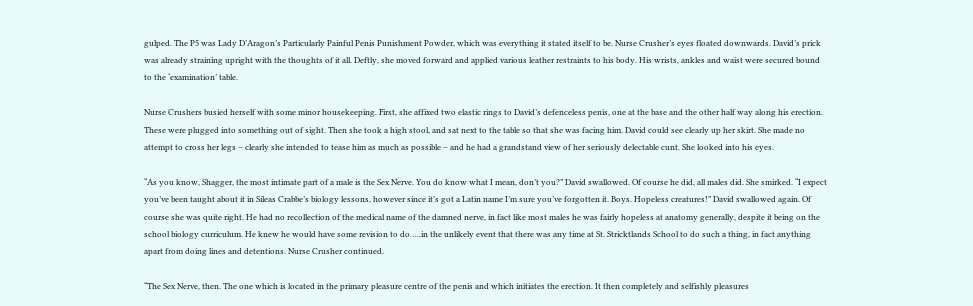gulped. The P5 was Lady D’Aragon’s Particularly Painful Penis Punishment Powder, which was everything it stated itself to be. Nurse Crusher’s eyes floated downwards. David’s prick was already straining upright with the thoughts of it all. Deftly, she moved forward and applied various leather restraints to his body. His wrists, ankles and waist were secured bound to the ‘examination’ table.

Nurse Crushers busied herself with some minor housekeeping. First, she affixed two elastic rings to David’s defenceless penis, one at the base and the other half way along his erection. These were plugged into something out of sight. Then she took a high stool, and sat next to the table so that she was facing him. David could see clearly up her skirt. She made no attempt to cross her legs – clearly she intended to tease him as much as possible – and he had a grandstand view of her seriously delectable cunt. She looked into his eyes.

“As you know, Shagger, the most intimate part of a male is the Sex Nerve. You do know what I mean, don’t you?” David swallowed. Of course he did, all males did. She smirked. “I expect you’ve been taught about it in Sileas Crabbe’s biology lessons, however since it’s got a Latin name I’m sure you’ve forgotten it. Boys. Hopeless creatures!” David swallowed again. Of course she was quite right. He had no recollection of the medical name of the damned nerve, in fact like most males he was fairly hopeless at anatomy generally, despite it being on the school biology curriculum. He knew he would have some revision to do…..in the unlikely event that there was any time at St. Stricktlands School to do such a thing, in fact anything apart from doing lines and detentions. Nurse Crusher continued.

“The Sex Nerve, then. The one which is located in the primary pleasure centre of the penis and which initiates the erection. It then completely and selfishly pleasures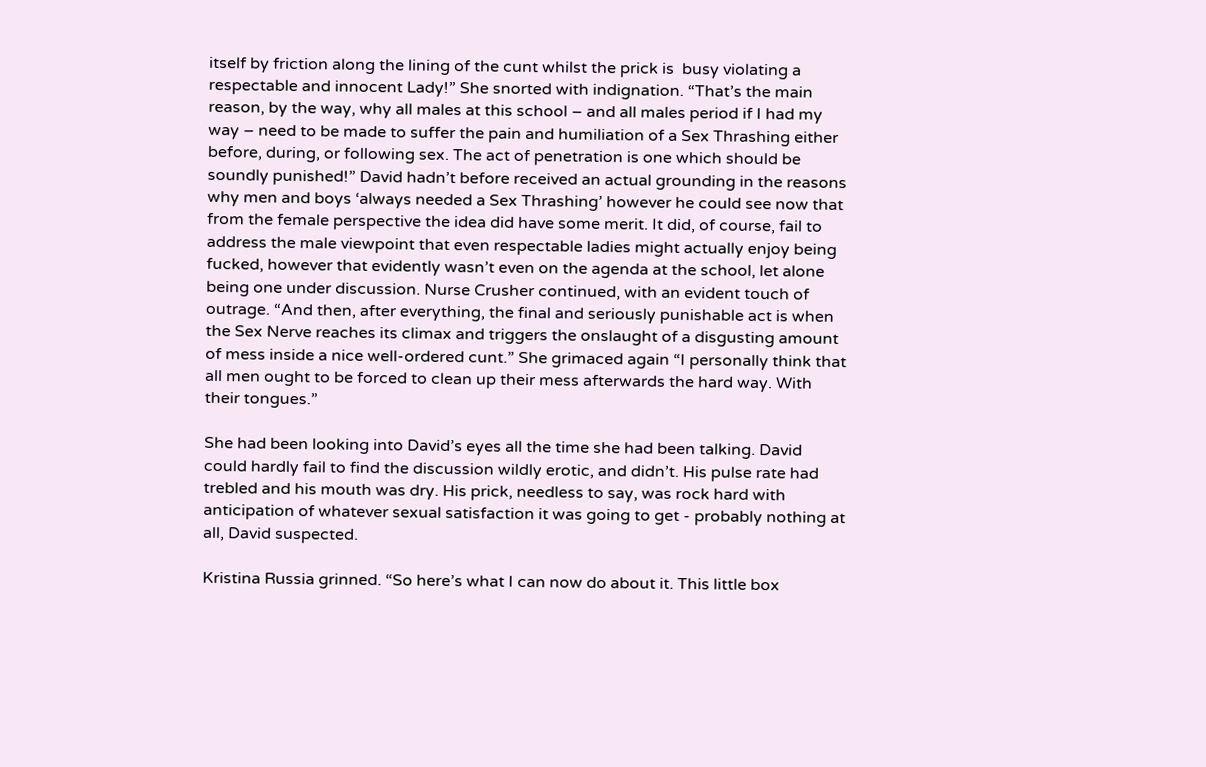itself by friction along the lining of the cunt whilst the prick is  busy violating a respectable and innocent Lady!” She snorted with indignation. “That’s the main reason, by the way, why all males at this school – and all males period if I had my way – need to be made to suffer the pain and humiliation of a Sex Thrashing either before, during, or following sex. The act of penetration is one which should be soundly punished!” David hadn’t before received an actual grounding in the reasons why men and boys ‘always needed a Sex Thrashing’ however he could see now that from the female perspective the idea did have some merit. It did, of course, fail to address the male viewpoint that even respectable ladies might actually enjoy being fucked, however that evidently wasn’t even on the agenda at the school, let alone being one under discussion. Nurse Crusher continued, with an evident touch of outrage. “And then, after everything, the final and seriously punishable act is when the Sex Nerve reaches its climax and triggers the onslaught of a disgusting amount of mess inside a nice well-ordered cunt.” She grimaced again “I personally think that all men ought to be forced to clean up their mess afterwards the hard way. With their tongues.”

She had been looking into David’s eyes all the time she had been talking. David could hardly fail to find the discussion wildly erotic, and didn’t. His pulse rate had trebled and his mouth was dry. His prick, needless to say, was rock hard with anticipation of whatever sexual satisfaction it was going to get - probably nothing at all, David suspected.

Kristina Russia grinned. “So here’s what I can now do about it. This little box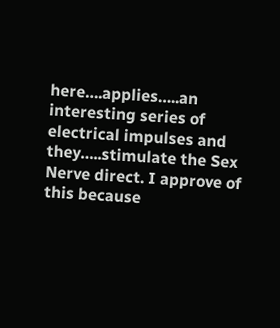here….applies…..an interesting series of electrical impulses and they…..stimulate the Sex Nerve direct. I approve of this because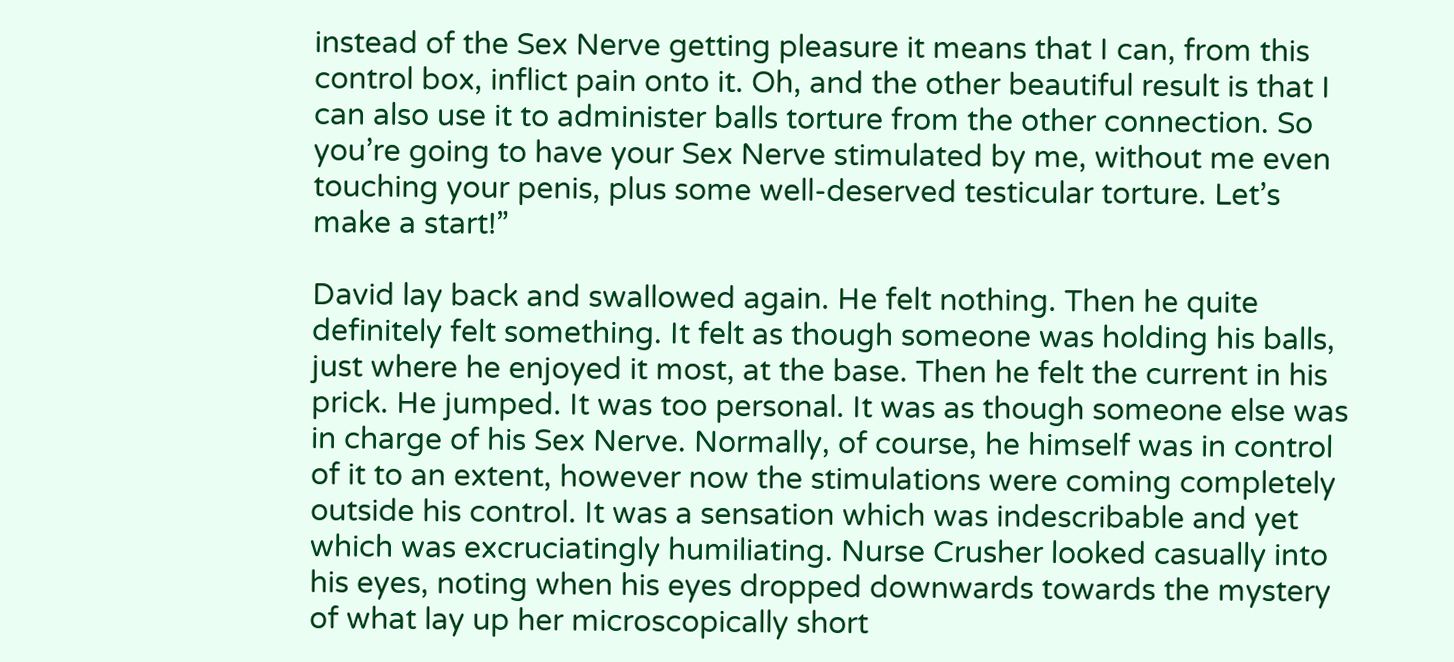instead of the Sex Nerve getting pleasure it means that I can, from this control box, inflict pain onto it. Oh, and the other beautiful result is that I can also use it to administer balls torture from the other connection. So you’re going to have your Sex Nerve stimulated by me, without me even touching your penis, plus some well-deserved testicular torture. Let’s make a start!”

David lay back and swallowed again. He felt nothing. Then he quite definitely felt something. It felt as though someone was holding his balls, just where he enjoyed it most, at the base. Then he felt the current in his prick. He jumped. It was too personal. It was as though someone else was in charge of his Sex Nerve. Normally, of course, he himself was in control of it to an extent, however now the stimulations were coming completely outside his control. It was a sensation which was indescribable and yet which was excruciatingly humiliating. Nurse Crusher looked casually into his eyes, noting when his eyes dropped downwards towards the mystery of what lay up her microscopically short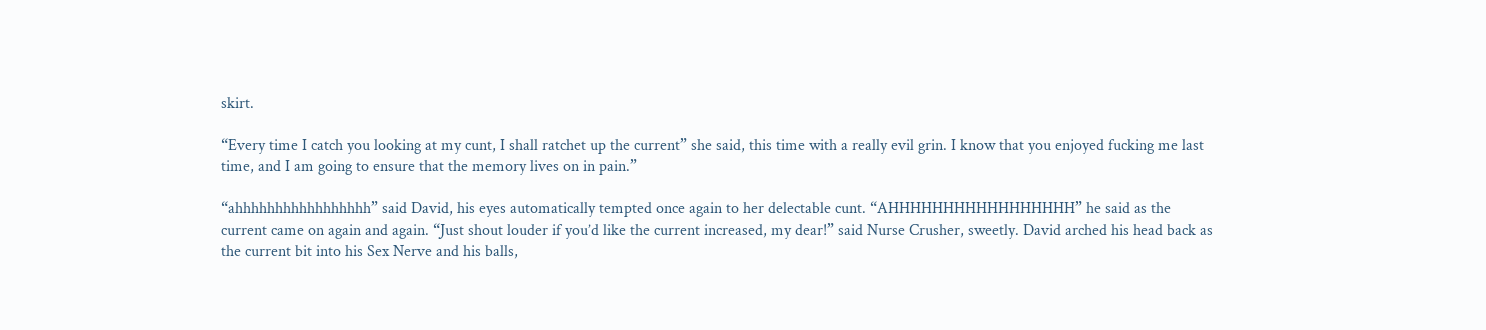skirt.

“Every time I catch you looking at my cunt, I shall ratchet up the current” she said, this time with a really evil grin. I know that you enjoyed fucking me last time, and I am going to ensure that the memory lives on in pain.”

“ahhhhhhhhhhhhhhhhh” said David, his eyes automatically tempted once again to her delectable cunt. “AHHHHHHHHHHHHHHHHH” he said as the current came on again and again. “Just shout louder if you’d like the current increased, my dear!” said Nurse Crusher, sweetly. David arched his head back as the current bit into his Sex Nerve and his balls,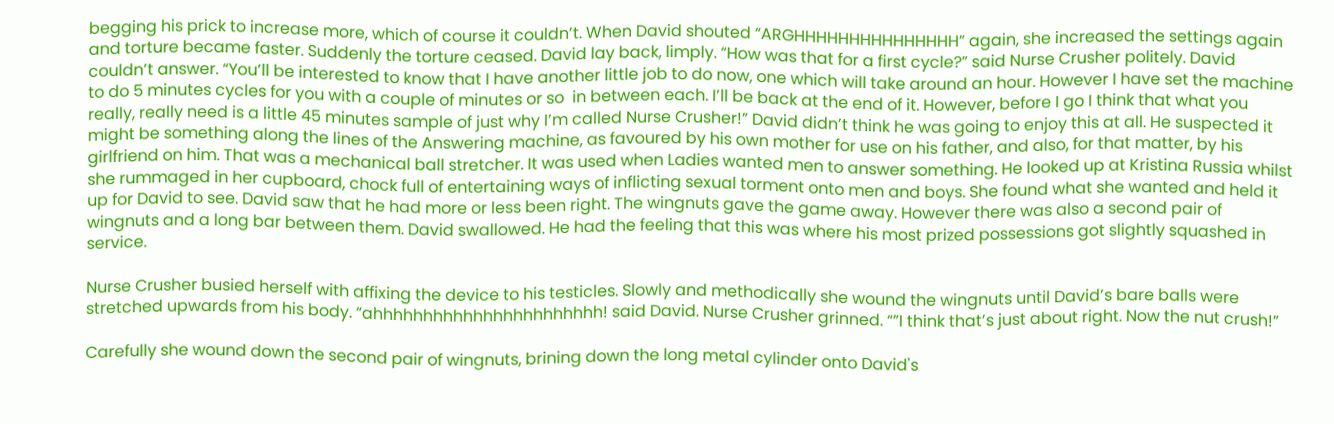begging his prick to increase more, which of course it couldn’t. When David shouted “ARGHHHHHHHHHHHHHHH” again, she increased the settings again and torture became faster. Suddenly the torture ceased. David lay back, limply. “How was that for a first cycle?” said Nurse Crusher politely. David couldn’t answer. “You’ll be interested to know that I have another little job to do now, one which will take around an hour. However I have set the machine to do 5 minutes cycles for you with a couple of minutes or so  in between each. I’ll be back at the end of it. However, before I go I think that what you really, really need is a little 45 minutes sample of just why I’m called Nurse Crusher!” David didn’t think he was going to enjoy this at all. He suspected it might be something along the lines of the Answering machine, as favoured by his own mother for use on his father, and also, for that matter, by his girlfriend on him. That was a mechanical ball stretcher. It was used when Ladies wanted men to answer something. He looked up at Kristina Russia whilst she rummaged in her cupboard, chock full of entertaining ways of inflicting sexual torment onto men and boys. She found what she wanted and held it up for David to see. David saw that he had more or less been right. The wingnuts gave the game away. However there was also a second pair of wingnuts and a long bar between them. David swallowed. He had the feeling that this was where his most prized possessions got slightly squashed in service.

Nurse Crusher busied herself with affixing the device to his testicles. Slowly and methodically she wound the wingnuts until David’s bare balls were stretched upwards from his body. “ahhhhhhhhhhhhhhhhhhhhhhh! said David. Nurse Crusher grinned. “”I think that’s just about right. Now the nut crush!”

Carefully she wound down the second pair of wingnuts, brining down the long metal cylinder onto David's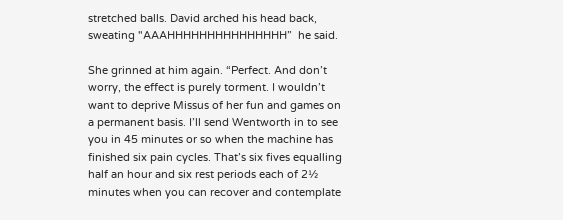stretched balls. David arched his head back, sweating "AAAHHHHHHHHHHHHHHH”  he said.

She grinned at him again. “Perfect. And don’t worry, the effect is purely torment. I wouldn’t want to deprive Missus of her fun and games on a permanent basis. I’ll send Wentworth in to see you in 45 minutes or so when the machine has finished six pain cycles. That’s six fives equalling half an hour and six rest periods each of 2½ minutes when you can recover and contemplate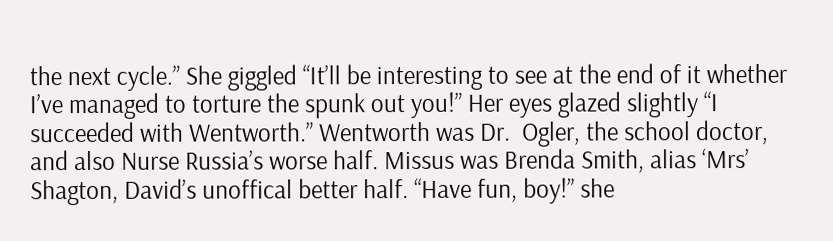the next cycle.” She giggled “It’ll be interesting to see at the end of it whether I’ve managed to torture the spunk out you!” Her eyes glazed slightly “I succeeded with Wentworth.” Wentworth was Dr.  Ogler, the school doctor, and also Nurse Russia’s worse half. Missus was Brenda Smith, alias ‘Mrs’ Shagton, David’s unoffical better half. “Have fun, boy!” she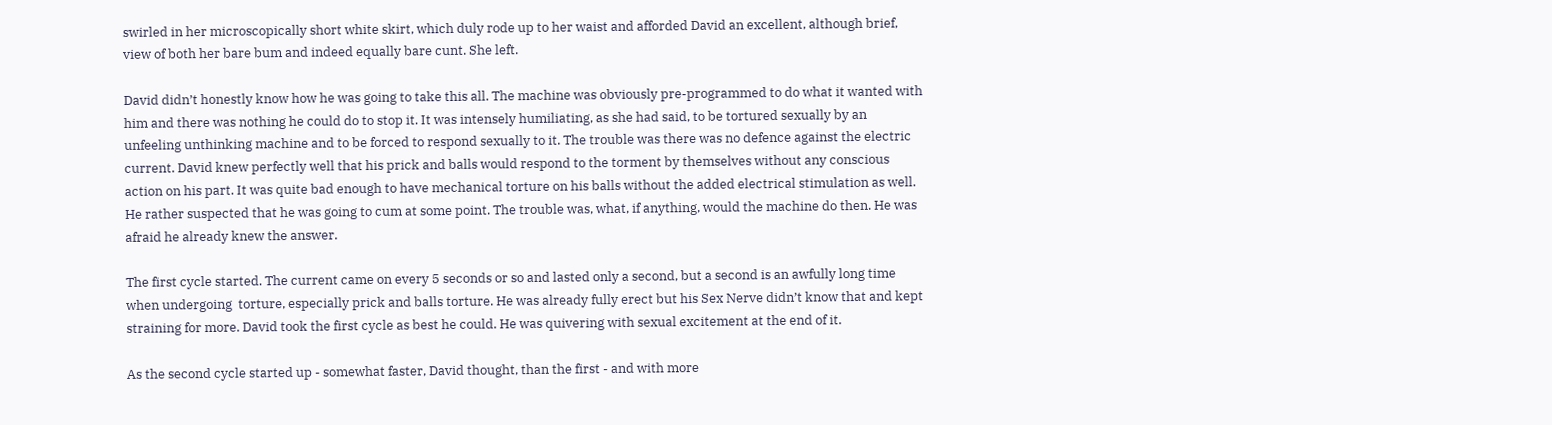swirled in her microscopically short white skirt, which duly rode up to her waist and afforded David an excellent, although brief, view of both her bare bum and indeed equally bare cunt. She left.

David didn’t honestly know how he was going to take this all. The machine was obviously pre-programmed to do what it wanted with him and there was nothing he could do to stop it. It was intensely humiliating, as she had said, to be tortured sexually by an unfeeling unthinking machine and to be forced to respond sexually to it. The trouble was there was no defence against the electric current. David knew perfectly well that his prick and balls would respond to the torment by themselves without any conscious action on his part. It was quite bad enough to have mechanical torture on his balls without the added electrical stimulation as well. He rather suspected that he was going to cum at some point. The trouble was, what, if anything, would the machine do then. He was afraid he already knew the answer.

The first cycle started. The current came on every 5 seconds or so and lasted only a second, but a second is an awfully long time when undergoing  torture, especially prick and balls torture. He was already fully erect but his Sex Nerve didn’t know that and kept straining for more. David took the first cycle as best he could. He was quivering with sexual excitement at the end of it.

As the second cycle started up - somewhat faster, David thought, than the first - and with more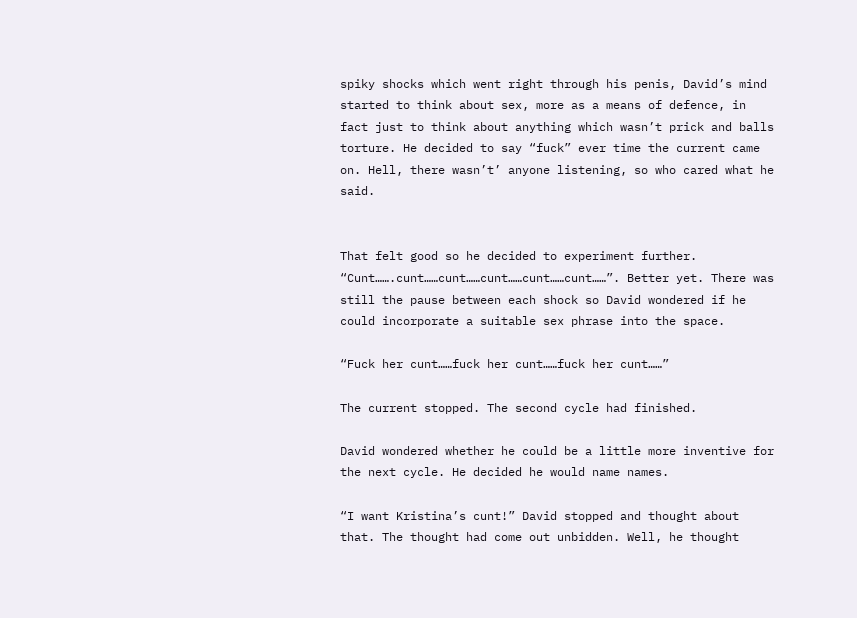spiky shocks which went right through his penis, David’s mind started to think about sex, more as a means of defence, in fact just to think about anything which wasn’t prick and balls torture. He decided to say “fuck” ever time the current came on. Hell, there wasn’t’ anyone listening, so who cared what he said.


That felt good so he decided to experiment further. “Cunt…….cunt……cunt……cunt……cunt……cunt……”. Better yet. There was still the pause between each shock so David wondered if he could incorporate a suitable sex phrase into the space.

“Fuck her cunt……fuck her cunt……fuck her cunt……”

The current stopped. The second cycle had finished.

David wondered whether he could be a little more inventive for the next cycle. He decided he would name names.

“I want Kristina’s cunt!” David stopped and thought about that. The thought had come out unbidden. Well, he thought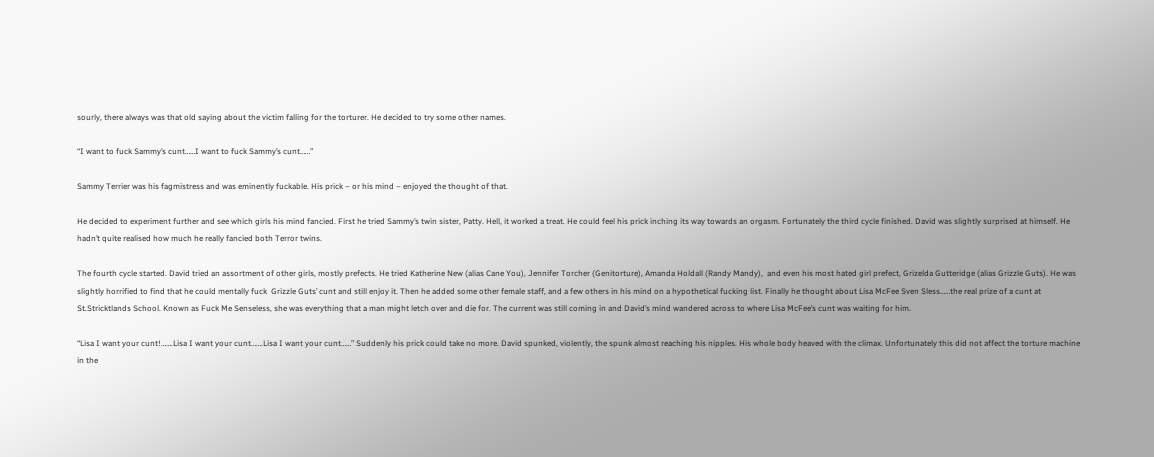sourly, there always was that old saying about the victim falling for the torturer. He decided to try some other names.

“I want to fuck Sammy’s cunt……I want to fuck Sammy’s cunt……”

Sammy Terrier was his fagmistress and was eminently fuckable. His prick – or his mind – enjoyed the thought of that.

He decided to experiment further and see which girls his mind fancied. First he tried Sammy’s twin sister, Patty. Hell, it worked a treat. He could feel his prick inching its way towards an orgasm. Fortunately the third cycle finished. David was slightly surprised at himself. He hadn’t quite realised how much he really fancied both Terror twins.

The fourth cycle started. David tried an assortment of other girls, mostly prefects. He tried Katherine New (alias Cane You), Jennifer Torcher (Genitorture), Amanda Holdall (Randy Mandy),  and even his most hated girl prefect, Grizelda Gutteridge (alias Grizzle Guts). He was slightly horrified to find that he could mentally fuck  Grizzle Guts’ cunt and still enjoy it. Then he added some other female staff, and a few others in his mind on a hypothetical fucking list. Finally he thought about Lisa McFee Sven Sless……the real prize of a cunt at St.Stricktlands School. Known as Fuck Me Senseless, she was everything that a man might letch over and die for. The current was still coming in and David’s mind wandered across to where Lisa McFee’s cunt was waiting for him.

“Lisa I want your cunt!…….Lisa I want your cunt…….Lisa I want your cunt……” Suddenly his prick could take no more. David spunked, violently, the spunk almost reaching his nipples. His whole body heaved with the climax. Unfortunately this did not affect the torture machine in the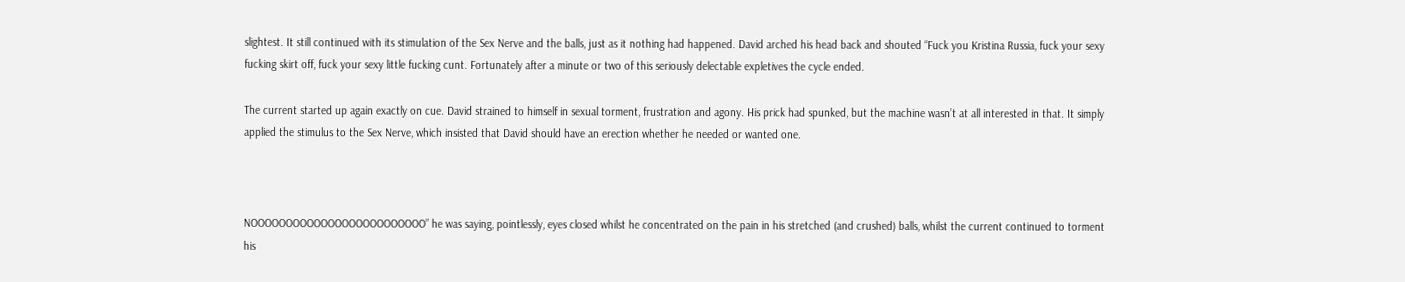slightest. It still continued with its stimulation of the Sex Nerve and the balls, just as it nothing had happened. David arched his head back and shouted “Fuck you Kristina Russia, fuck your sexy fucking skirt off, fuck your sexy little fucking cunt. Fortunately after a minute or two of this seriously delectable expletives the cycle ended.

The current started up again exactly on cue. David strained to himself in sexual torment, frustration and agony. His prick had spunked, but the machine wasn’t at all interested in that. It simply applied the stimulus to the Sex Nerve, which insisted that David should have an erection whether he needed or wanted one.



NOOOOOOOOOOOOOOOOOOOOOOOOO” he was saying, pointlessly, eyes closed whilst he concentrated on the pain in his stretched (and crushed) balls, whilst the current continued to torment his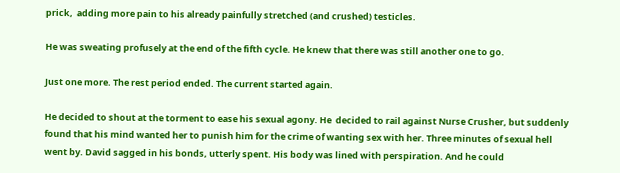prick,  adding more pain to his already painfully stretched (and crushed) testicles.

He was sweating profusely at the end of the fifth cycle. He knew that there was still another one to go.

Just one more. The rest period ended. The current started again.

He decided to shout at the torment to ease his sexual agony. He  decided to rail against Nurse Crusher, but suddenly found that his mind wanted her to punish him for the crime of wanting sex with her. Three minutes of sexual hell went by. David sagged in his bonds, utterly spent. His body was lined with perspiration. And he could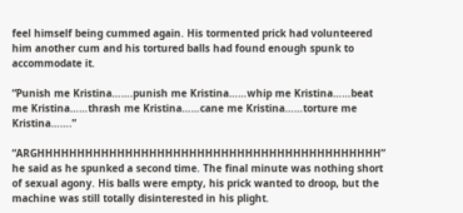feel himself being cummed again. His tormented prick had volunteered him another cum and his tortured balls had found enough spunk to accommodate it.

“Punish me Kristina…….punish me Kristina……whip me Kristina……beat me Kristina……thrash me Kristina……cane me Kristina……torture me Kristina…….”

“ARGHHHHHHHHHHHHHHHHHHHHHHHHHHHHHHHHHHHHHHHHHHH” he said as he spunked a second time. The final minute was nothing short of sexual agony. His balls were empty, his prick wanted to droop, but the machine was still totally disinterested in his plight.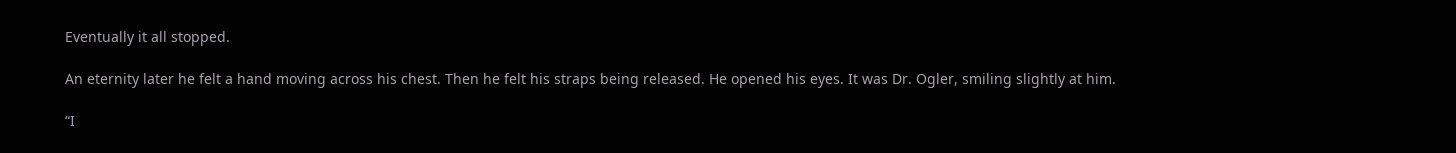Eventually it all stopped.

An eternity later he felt a hand moving across his chest. Then he felt his straps being released. He opened his eyes. It was Dr. Ogler, smiling slightly at him.

“I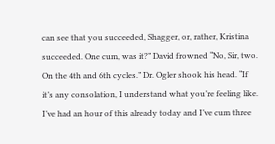can see that you succeeded, Shagger, or, rather, Kristina succeeded. One cum, was it?” David frowned “No, Sir, two. On the 4th and 6th cycles.” Dr. Ogler shook his head. “If it’s any consolation, I understand what you’re feeling like. I’ve had an hour of this already today and I’ve cum three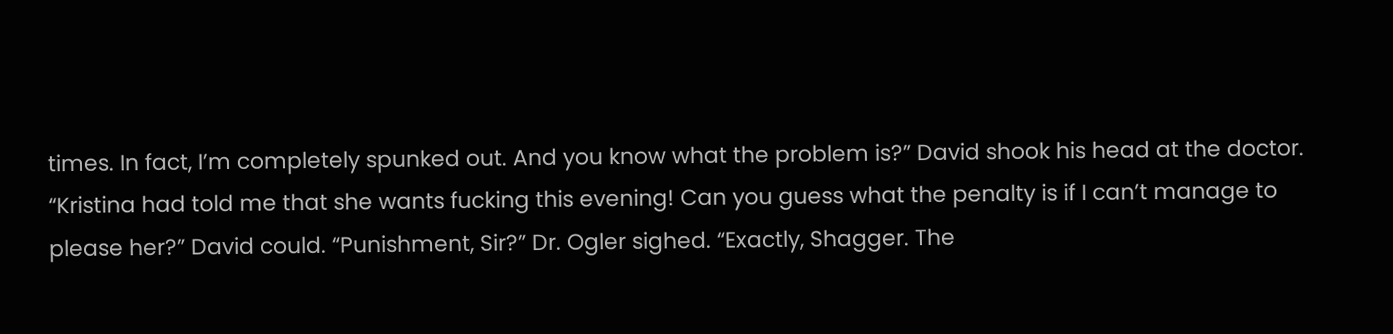times. In fact, I’m completely spunked out. And you know what the problem is?” David shook his head at the doctor. “Kristina had told me that she wants fucking this evening! Can you guess what the penalty is if I can’t manage to please her?” David could. “Punishment, Sir?” Dr. Ogler sighed. “Exactly, Shagger. The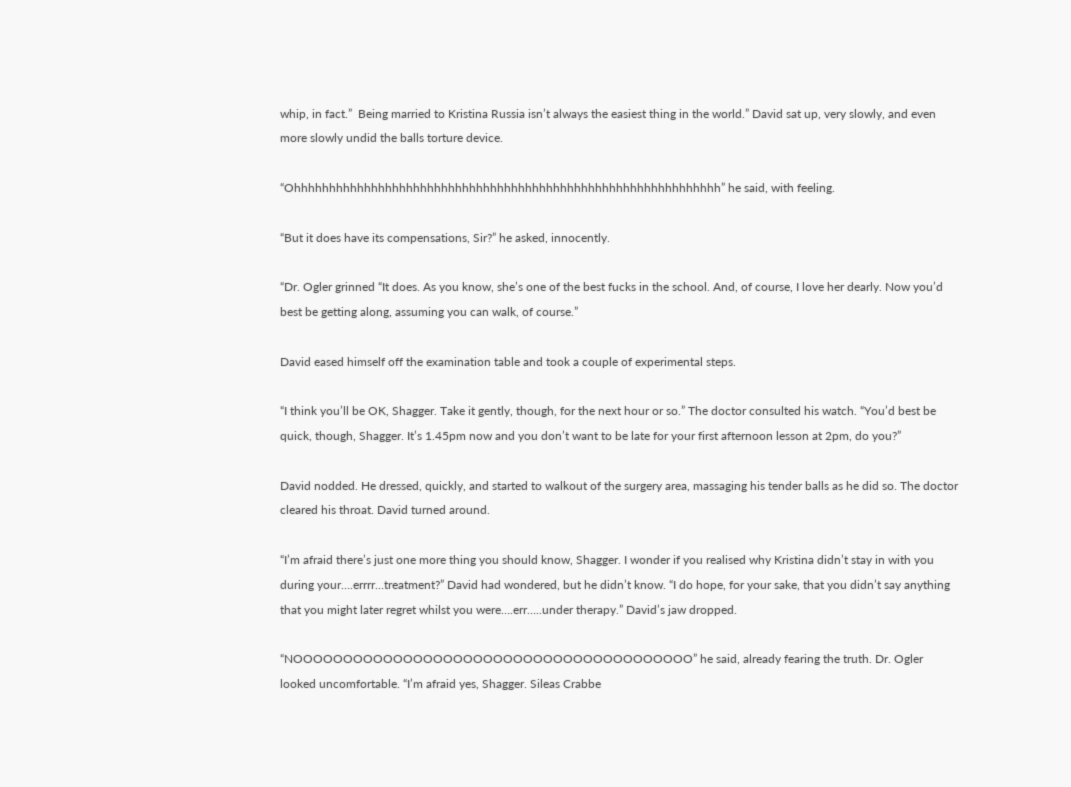whip, in fact.”  Being married to Kristina Russia isn’t always the easiest thing in the world.” David sat up, very slowly, and even more slowly undid the balls torture device.

“Ohhhhhhhhhhhhhhhhhhhhhhhhhhhhhhhhhhhhhhhhhhhhhhhhhhhhhhhhhhhhh” he said, with feeling.

“But it does have its compensations, Sir?” he asked, innocently.

“Dr. Ogler grinned “It does. As you know, she’s one of the best fucks in the school. And, of course, I love her dearly. Now you’d best be getting along, assuming you can walk, of course.”

David eased himself off the examination table and took a couple of experimental steps.

“I think you’ll be OK, Shagger. Take it gently, though, for the next hour or so.” The doctor consulted his watch. “You’d best be quick, though, Shagger. It’s 1.45pm now and you don’t want to be late for your first afternoon lesson at 2pm, do you?”

David nodded. He dressed, quickly, and started to walkout of the surgery area, massaging his tender balls as he did so. The doctor cleared his throat. David turned around.

“I’m afraid there’s just one more thing you should know, Shagger. I wonder if you realised why Kristina didn’t stay in with you during your….errrr…treatment?” David had wondered, but he didn’t know. “I do hope, for your sake, that you didn’t say anything that you might later regret whilst you were….err…..under therapy.” David’s jaw dropped.

“NOOOOOOOOOOOOOOOOOOOOOOOOOOOOOOOOOOOOOOOO” he said, already fearing the truth. Dr. Ogler looked uncomfortable. “I’m afraid yes, Shagger. Sileas Crabbe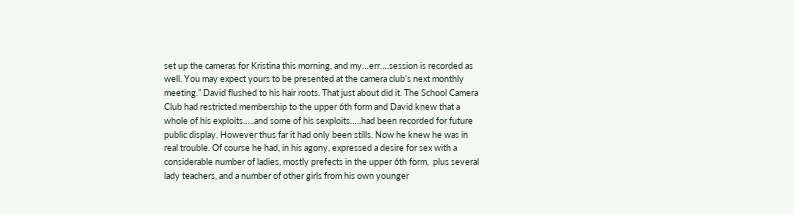set up the cameras for Kristina this morning, and my…err….session is recorded as well. You may expect yours to be presented at the camera club’s next monthly meeting.” David flushed to his hair roots. That just about did it. The School Camera Club had restricted membership to the upper 6th form and David knew that a whole of his exploits…..and some of his sexploits…..had been recorded for future public display. However thus far it had only been stills. Now he knew he was in real trouble. Of course he had, in his agony, expressed a desire for sex with a considerable number of ladies, mostly prefects in the upper 6th form,  plus several lady teachers, and a number of other girls from his own younger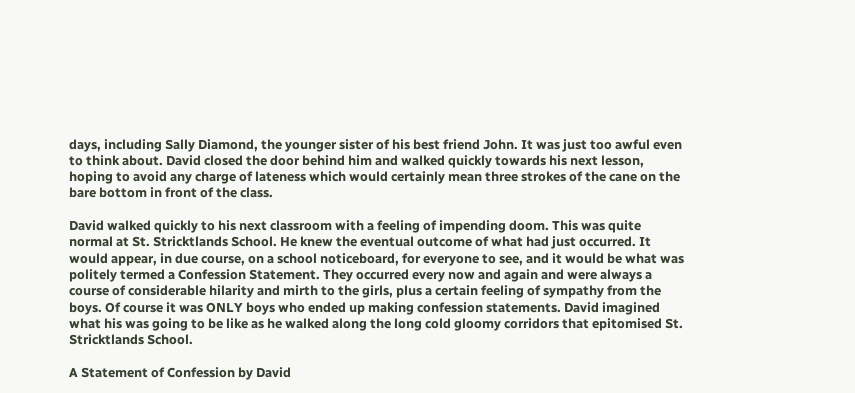days, including Sally Diamond, the younger sister of his best friend John. It was just too awful even to think about. David closed the door behind him and walked quickly towards his next lesson, hoping to avoid any charge of lateness which would certainly mean three strokes of the cane on the bare bottom in front of the class.

David walked quickly to his next classroom with a feeling of impending doom. This was quite normal at St. Stricktlands School. He knew the eventual outcome of what had just occurred. It would appear, in due course, on a school noticeboard, for everyone to see, and it would be what was politely termed a Confession Statement. They occurred every now and again and were always a course of considerable hilarity and mirth to the girls, plus a certain feeling of sympathy from the boys. Of course it was ONLY boys who ended up making confession statements. David imagined what his was going to be like as he walked along the long cold gloomy corridors that epitomised St. Stricktlands School.

A Statement of Confession by David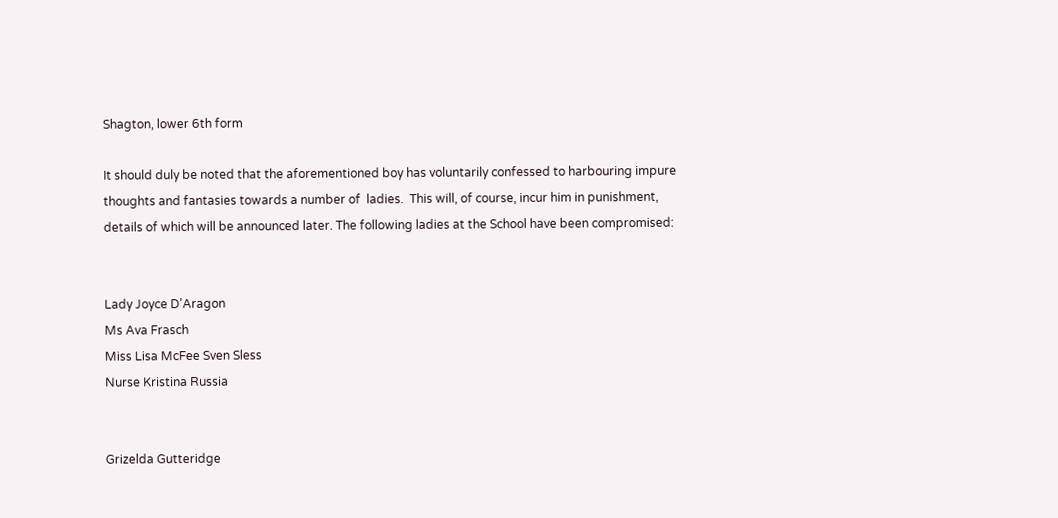Shagton, lower 6th form

It should duly be noted that the aforementioned boy has voluntarily confessed to harbouring impure thoughts and fantasies towards a number of  ladies.  This will, of course, incur him in punishment, details of which will be announced later. The following ladies at the School have been compromised:


Lady Joyce D’Aragon
Ms Ava Frasch
Miss Lisa McFee Sven Sless
Nurse Kristina Russia


Grizelda Gutteridge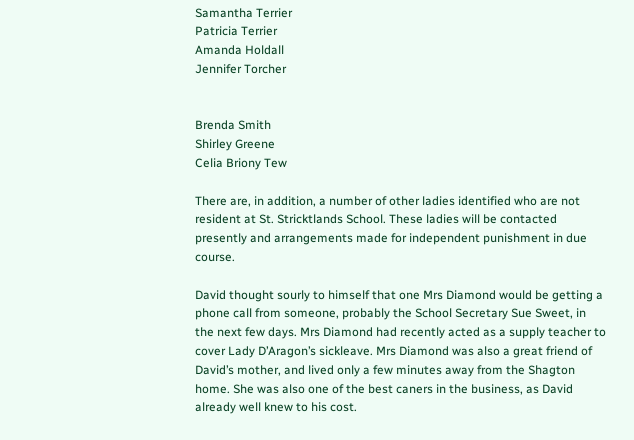Samantha Terrier
Patricia Terrier
Amanda Holdall
Jennifer Torcher


Brenda Smith
Shirley Greene
Celia Briony Tew

There are, in addition, a number of other ladies identified who are not resident at St. Stricktlands School. These ladies will be contacted presently and arrangements made for independent punishment in due course.

David thought sourly to himself that one Mrs Diamond would be getting a phone call from someone, probably the School Secretary Sue Sweet, in the next few days. Mrs Diamond had recently acted as a supply teacher to cover Lady D’Aragon’s sickleave. Mrs Diamond was also a great friend of David’s mother, and lived only a few minutes away from the Shagton home. She was also one of the best caners in the business, as David already well knew to his cost.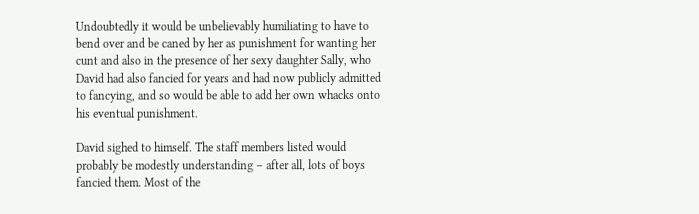Undoubtedly it would be unbelievably humiliating to have to bend over and be caned by her as punishment for wanting her cunt and also in the presence of her sexy daughter Sally, who David had also fancied for years and had now publicly admitted to fancying, and so would be able to add her own whacks onto his eventual punishment.

David sighed to himself. The staff members listed would probably be modestly understanding – after all, lots of boys fancied them. Most of the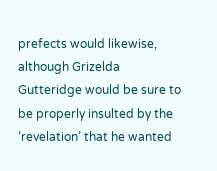prefects would likewise, although Grizelda Gutteridge would be sure to be properly insulted by the ‘revelation’ that he wanted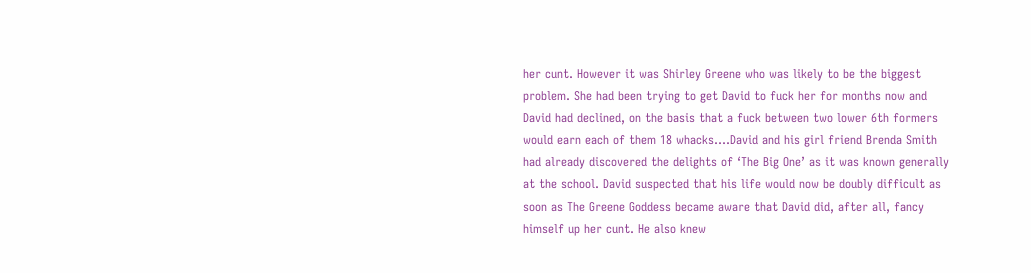her cunt. However it was Shirley Greene who was likely to be the biggest problem. She had been trying to get David to fuck her for months now and David had declined, on the basis that a fuck between two lower 6th formers would earn each of them 18 whacks….David and his girl friend Brenda Smith had already discovered the delights of ‘The Big One’ as it was known generally at the school. David suspected that his life would now be doubly difficult as soon as The Greene Goddess became aware that David did, after all, fancy himself up her cunt. He also knew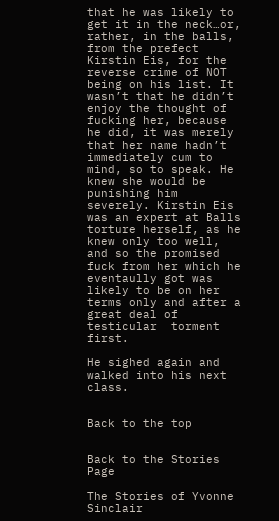that he was likely to get it in the neck…or, rather, in the balls, from the prefect Kirstin Eis, for the reverse crime of NOT being on his list. It wasn’t that he didn’t enjoy the thought of fucking her, because he did, it was merely that her name hadn’t immediately cum to mind, so to speak. He knew she would be punishing him severely. Kirstin Eis was an expert at Balls torture herself, as he knew only too well, and so the promised fuck from her which he eventaully got was likely to be on her terms only and after a great deal of  testicular  torment first.

He sighed again and walked into his next class.


Back to the top


Back to the Stories Page

The Stories of Yvonne Sinclair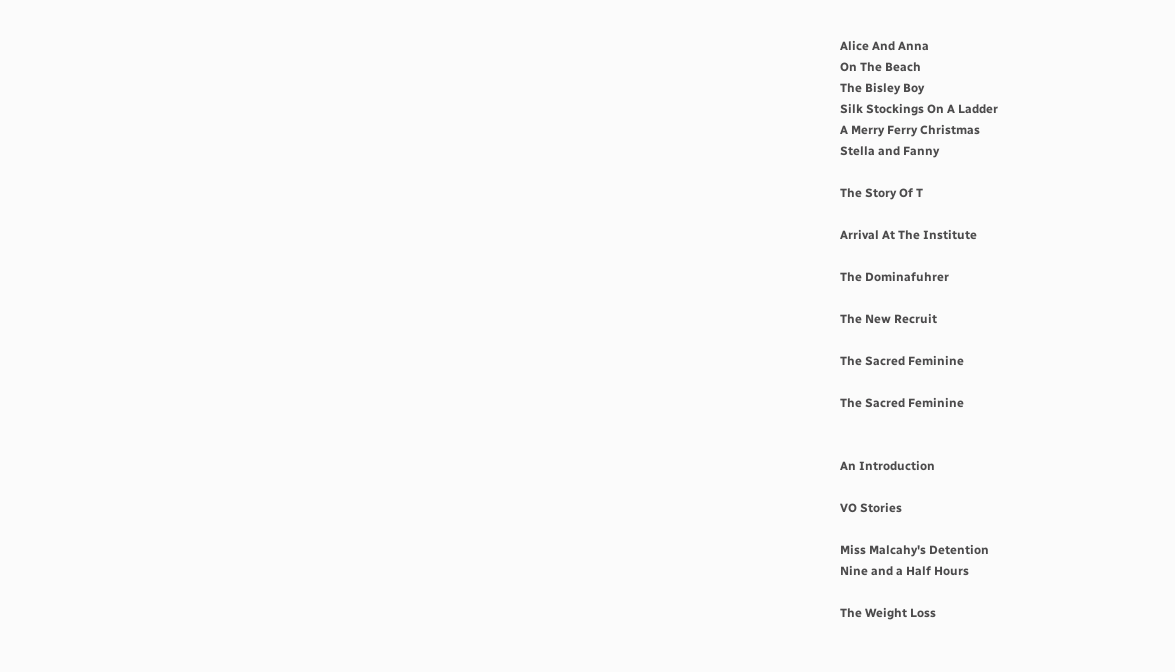Alice And Anna
On The Beach
The Bisley Boy
Silk Stockings On A Ladder
A Merry Ferry Christmas
Stella and Fanny

The Story Of T

Arrival At The Institute

The Dominafuhrer

The New Recruit

The Sacred Feminine

The Sacred Feminine


An Introduction

VO Stories

Miss Malcahy's Detention
Nine and a Half Hours

The Weight Loss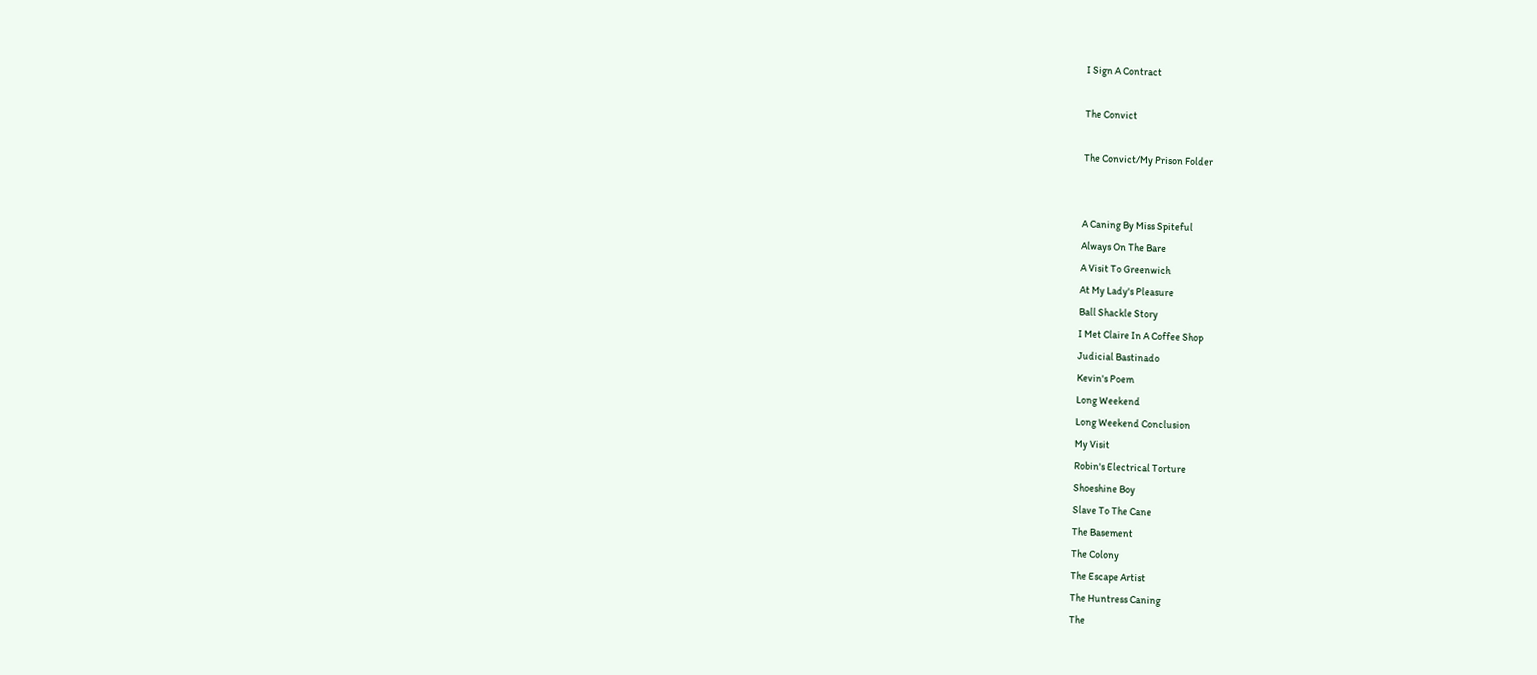I Sign A Contract

The Convict

The Convict/My Prison Folder


A Caning By Miss Spiteful
Always On The Bare
A Visit To Greenwich
At My Lady's Pleasure
Ball Shackle Story
I Met Claire In A Coffee Shop
Judicial Bastinado
Kevin's Poem
Long Weekend
Long Weekend Conclusion
My Visit
Robin's Electrical Torture
Shoeshine Boy
Slave To The Cane
The Basement
The Colony
The Escape Artist
The Huntress Caning
The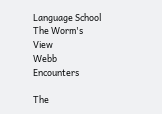Language School
The Worm's View
Webb Encounters

The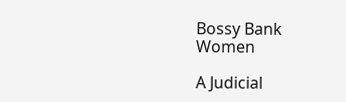Bossy Bank Women

A Judicial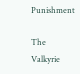Punishment

The Valkyrie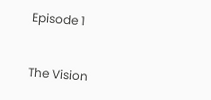Episode 1


The Vision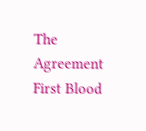The Agreement
First Blood